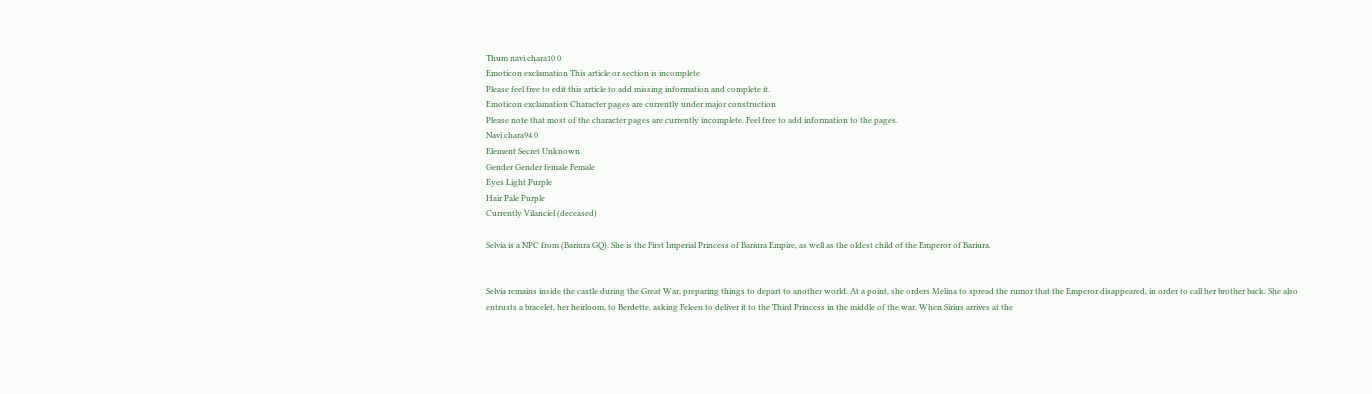Thum navi chara10 0
Emoticon exclamation This article or section is incomplete
Please feel free to edit this article to add missing information and complete it.
Emoticon exclamation Character pages are currently under major construction
Please note that most of the character pages are currently incomplete. Feel free to add information to the pages.
Navi chara94 0
Element Secret Unknown
Gender Gender female Female
Eyes Light Purple
Hair Pale Purple
Currently Vilanciel (deceased)

Selvia is a NPC from (Bariura GQ). She is the First Imperial Princess of Bariura Empire, as well as the oldest child of the Emperor of Bariura.


Selvia remains inside the castle during the Great War, preparing things to depart to another world. At a point, she orders Melina to spread the rumor that the Emperor disappeared, in order to call her brother back. She also entrusts a bracelet, her heirloom, to Berdette, asking Feleen to deliver it to the Third Princess in the middle of the war. When Sirius arrives at the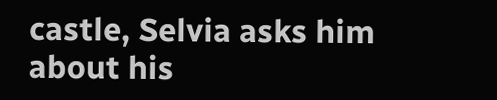castle, Selvia asks him about his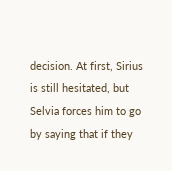decision. At first, Sirius is still hesitated, but Selvia forces him to go by saying that if they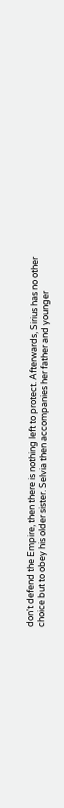don't defend the Empire, then there is nothing left to protect. Afterwards, Sirius has no other choice but to obey his older sister. Selvia then accompanies her father and younger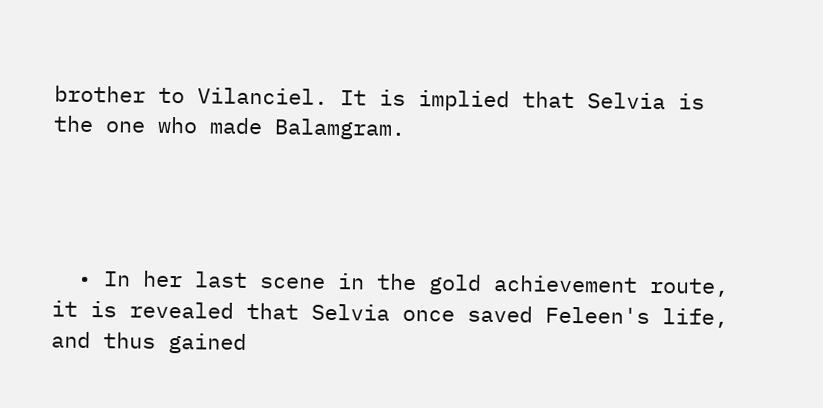brother to Vilanciel. It is implied that Selvia is the one who made Balamgram.




  • In her last scene in the gold achievement route, it is revealed that Selvia once saved Feleen's life, and thus gained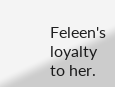Feleen's loyalty to her.